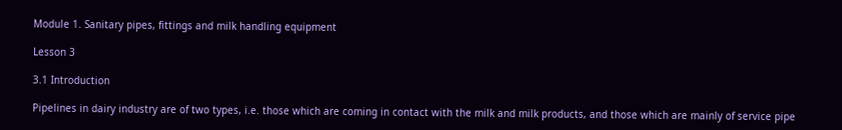Module 1. Sanitary pipes, fittings and milk handling equipment

Lesson 3

3.1 Introduction

Pipelines in dairy industry are of two types, i.e. those which are coming in contact with the milk and milk products, and those which are mainly of service pipe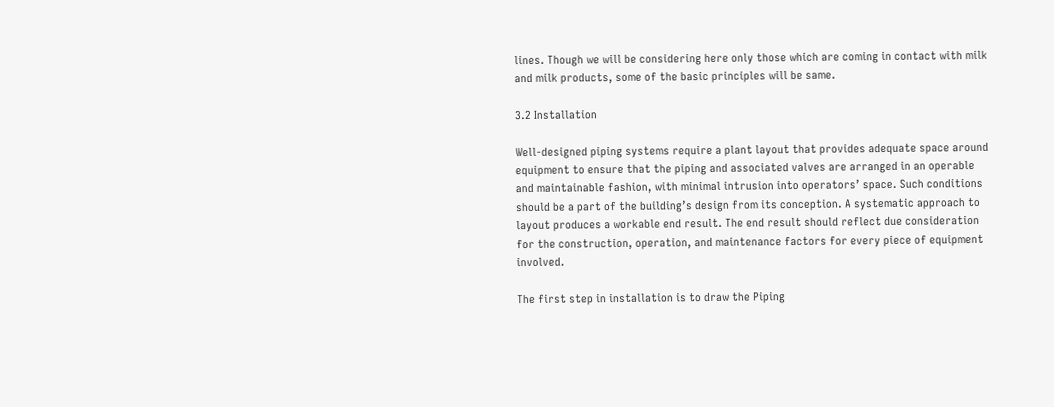lines. Though we will be considering here only those which are coming in contact with milk and milk products, some of the basic principles will be same.

3.2 Installation

Well-designed piping systems require a plant layout that provides adequate space around equipment to ensure that the piping and associated valves are arranged in an operable and maintainable fashion, with minimal intrusion into operators’ space. Such conditions should be a part of the building’s design from its conception. A systematic approach to layout produces a workable end result. The end result should reflect due consideration for the construction, operation, and maintenance factors for every piece of equipment involved.

The first step in installation is to draw the Piping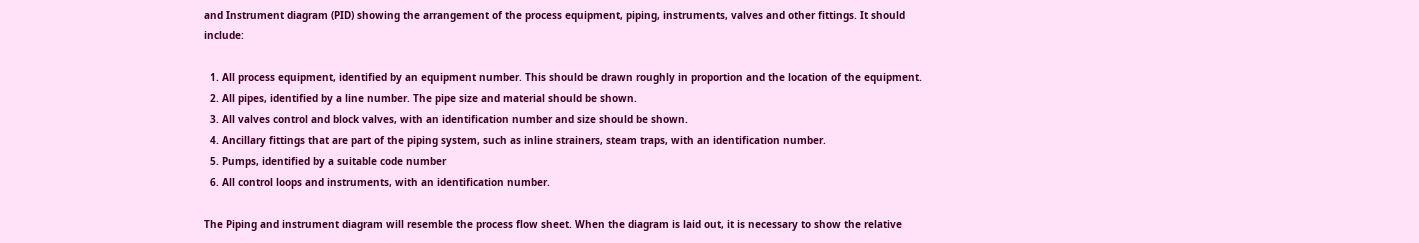and Instrument diagram (PID) showing the arrangement of the process equipment, piping, instruments, valves and other fittings. It should include:

  1. All process equipment, identified by an equipment number. This should be drawn roughly in proportion and the location of the equipment.
  2. All pipes, identified by a line number. The pipe size and material should be shown.
  3. All valves control and block valves, with an identification number and size should be shown.
  4. Ancillary fittings that are part of the piping system, such as inline strainers, steam traps, with an identification number.
  5. Pumps, identified by a suitable code number
  6. All control loops and instruments, with an identification number.

The Piping and instrument diagram will resemble the process flow sheet. When the diagram is laid out, it is necessary to show the relative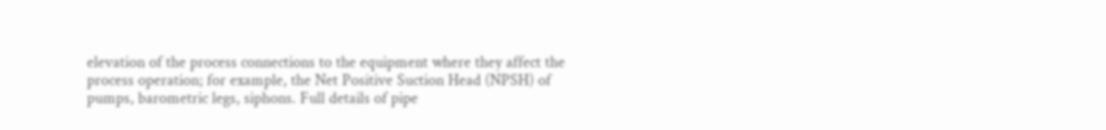elevation of the process connections to the equipment where they affect the process operation; for example, the Net Positive Suction Head (NPSH) of pumps, barometric legs, siphons. Full details of pipe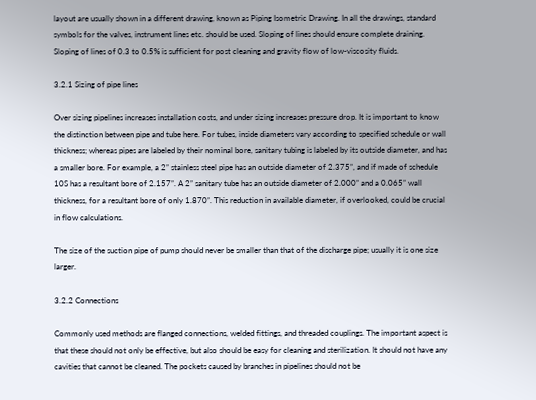layout are usually shown in a different drawing, known as Piping Isometric Drawing. In all the drawings, standard symbols for the valves, instrument lines etc. should be used. Sloping of lines should ensure complete draining. Sloping of lines of 0.3 to 0.5% is sufficient for post cleaning and gravity flow of low-viscosity fluids.

3.2.1 Sizing of pipe lines

Over sizing pipelines increases installation costs, and under sizing increases pressure drop. It is important to know the distinction between pipe and tube here. For tubes, inside diameters vary according to specified schedule or wall thickness; whereas pipes are labeled by their nominal bore, sanitary tubing is labeled by its outside diameter, and has a smaller bore. For example, a 2” stainless steel pipe has an outside diameter of 2.375”, and if made of schedule 10S has a resultant bore of 2.157”. A 2” sanitary tube has an outside diameter of 2.000” and a 0.065” wall thickness, for a resultant bore of only 1.870”. This reduction in available diameter, if overlooked, could be crucial in flow calculations.

The size of the suction pipe of pump should never be smaller than that of the discharge pipe; usually it is one size larger.

3.2.2 Connections

Commonly used methods are flanged connections, welded fittings, and threaded couplings. The important aspect is that these should not only be effective, but also should be easy for cleaning and sterilization. It should not have any cavities that cannot be cleaned. The pockets caused by branches in pipelines should not be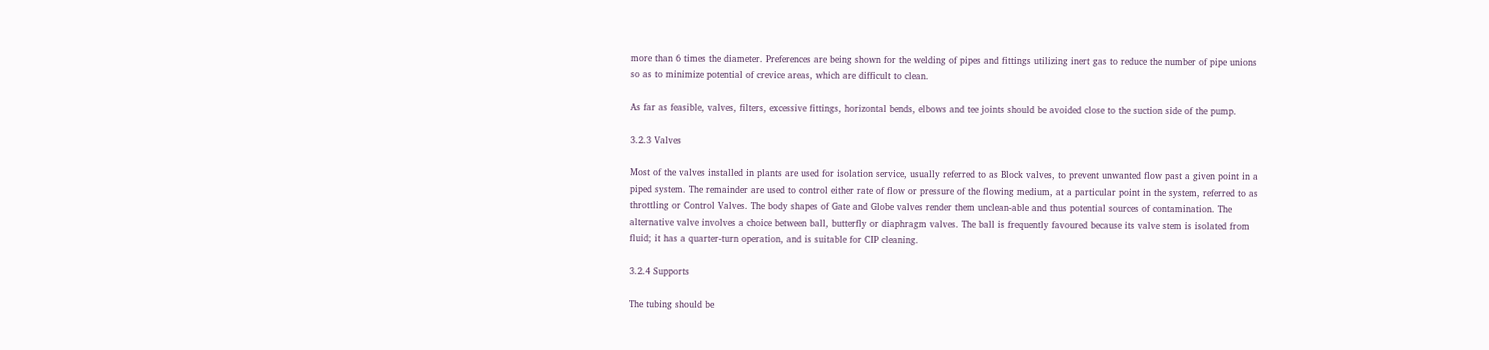more than 6 times the diameter. Preferences are being shown for the welding of pipes and fittings utilizing inert gas to reduce the number of pipe unions so as to minimize potential of crevice areas, which are difficult to clean.

As far as feasible, valves, filters, excessive fittings, horizontal bends, elbows and tee joints should be avoided close to the suction side of the pump.

3.2.3 Valves

Most of the valves installed in plants are used for isolation service, usually referred to as Block valves, to prevent unwanted flow past a given point in a piped system. The remainder are used to control either rate of flow or pressure of the flowing medium, at a particular point in the system, referred to as throttling or Control Valves. The body shapes of Gate and Globe valves render them unclean-able and thus potential sources of contamination. The alternative valve involves a choice between ball, butterfly or diaphragm valves. The ball is frequently favoured because its valve stem is isolated from fluid; it has a quarter-turn operation, and is suitable for CIP cleaning.

3.2.4 Supports

The tubing should be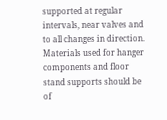supported at regular intervals, near valves and to all changes in direction. Materials used for hanger components and floor stand supports should be of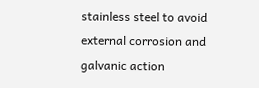stainless steel to avoid external corrosion and galvanic action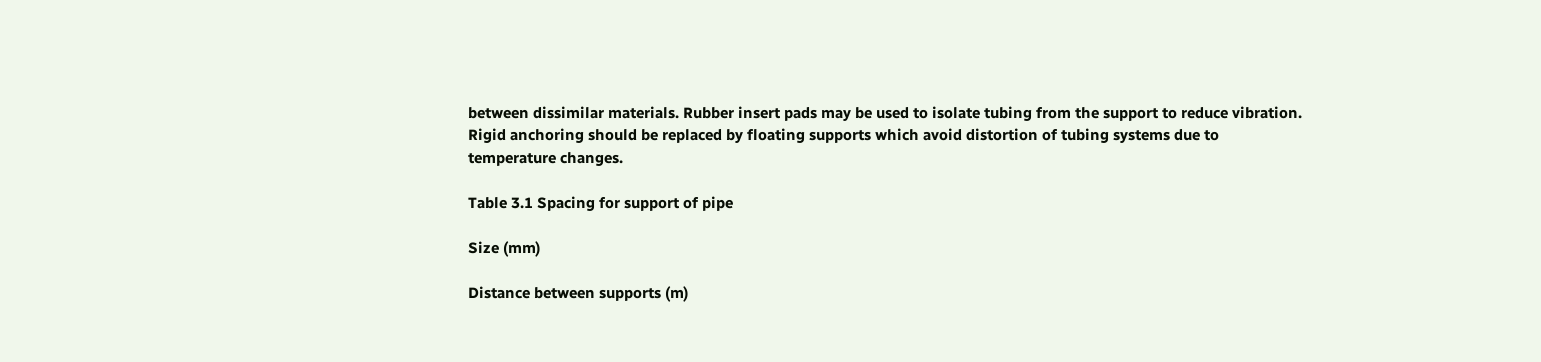between dissimilar materials. Rubber insert pads may be used to isolate tubing from the support to reduce vibration. Rigid anchoring should be replaced by floating supports which avoid distortion of tubing systems due to temperature changes.

Table 3.1 Spacing for support of pipe

Size (mm)

Distance between supports (m)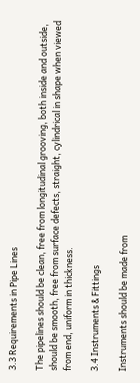3.3 Requirements in Pipe Lines

The pipelines should be clean, free from longitudinal grooving, both inside and outside, should be smooth, free from surface defects, straight, cylindrical in shape when viewed from end, uniform in thickness.

3.4 Instruments & Fittings

Instruments should be made from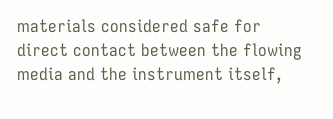materials considered safe for direct contact between the flowing media and the instrument itself,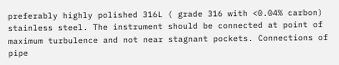preferably highly polished 316L ( grade 316 with <0.04% carbon) stainless steel. The instrument should be connected at point of maximum turbulence and not near stagnant pockets. Connections of pipe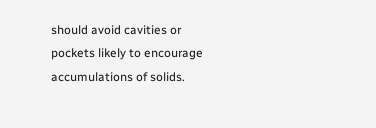should avoid cavities or pockets likely to encourage accumulations of solids.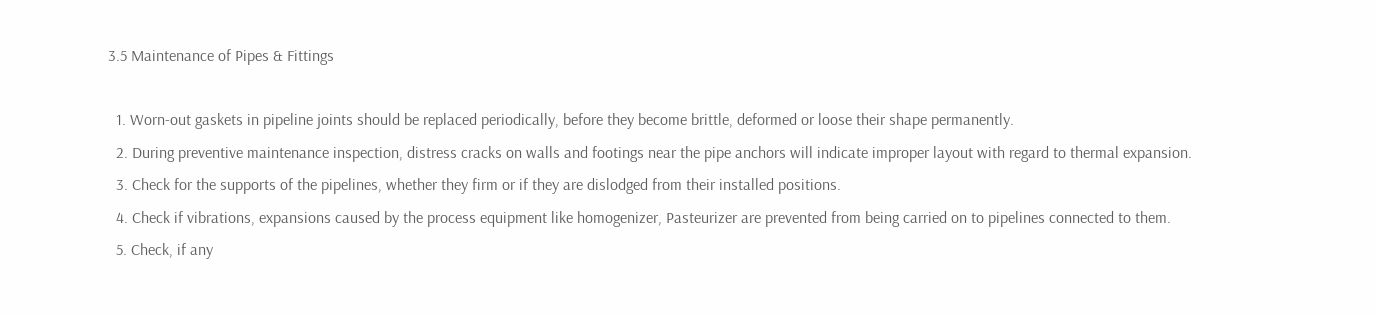3.5 Maintenance of Pipes & Fittings

  1. Worn-out gaskets in pipeline joints should be replaced periodically, before they become brittle, deformed or loose their shape permanently.
  2. During preventive maintenance inspection, distress cracks on walls and footings near the pipe anchors will indicate improper layout with regard to thermal expansion.
  3. Check for the supports of the pipelines, whether they firm or if they are dislodged from their installed positions.
  4. Check if vibrations, expansions caused by the process equipment like homogenizer, Pasteurizer are prevented from being carried on to pipelines connected to them.
  5. Check, if any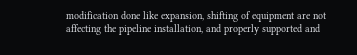modification done like expansion, shifting of equipment are not affecting the pipeline installation, and properly supported and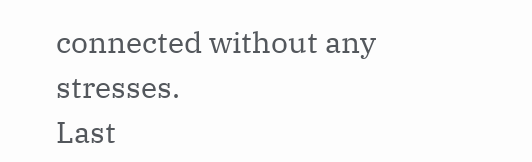connected without any stresses.
Last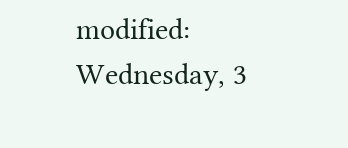modified: Wednesday, 3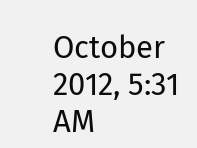October 2012, 5:31 AM